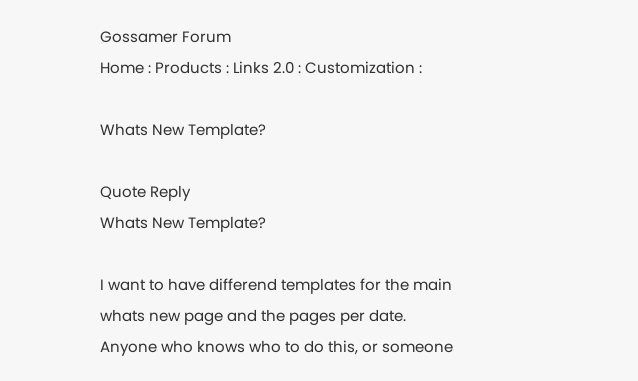Gossamer Forum
Home : Products : Links 2.0 : Customization :

Whats New Template?

Quote Reply
Whats New Template?

I want to have differend templates for the main whats new page and the pages per date.
Anyone who knows who to do this, or someone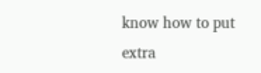know how to put extra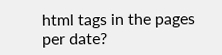html tags in the pages per date?